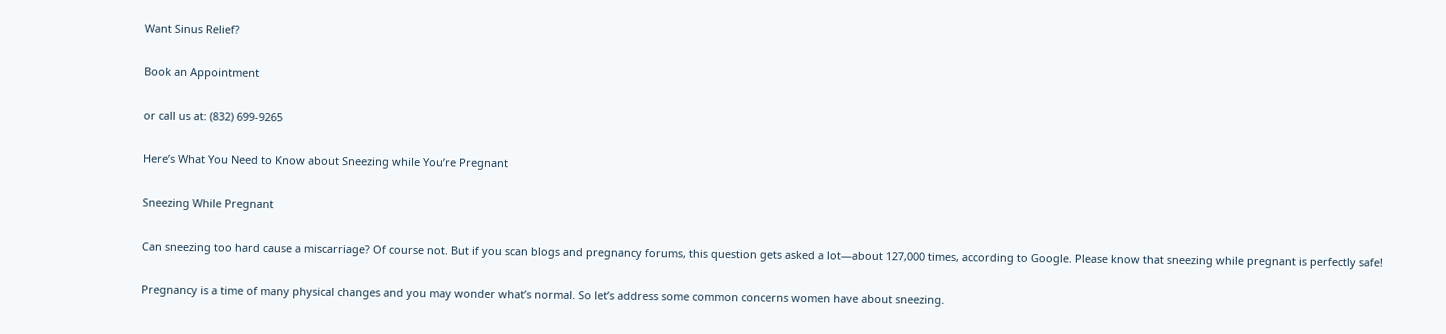Want Sinus Relief?

Book an Appointment

or call us at: (832) 699-9265

Here’s What You Need to Know about Sneezing while You’re Pregnant

Sneezing While Pregnant

Can sneezing too hard cause a miscarriage? Of course not. But if you scan blogs and pregnancy forums, this question gets asked a lot—about 127,000 times, according to Google. Please know that sneezing while pregnant is perfectly safe!

Pregnancy is a time of many physical changes and you may wonder what’s normal. So let’s address some common concerns women have about sneezing.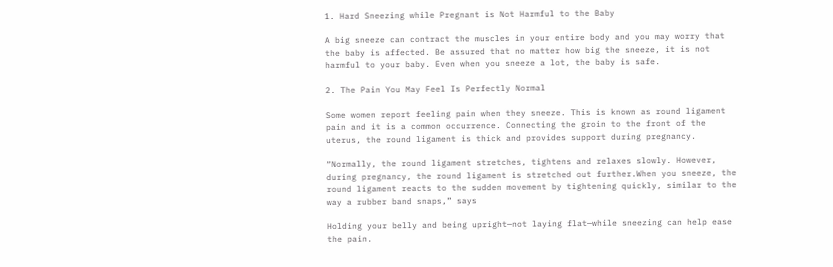1. Hard Sneezing while Pregnant is Not Harmful to the Baby

A big sneeze can contract the muscles in your entire body and you may worry that the baby is affected. Be assured that no matter how big the sneeze, it is not harmful to your baby. Even when you sneeze a lot, the baby is safe.

2. The Pain You May Feel Is Perfectly Normal

Some women report feeling pain when they sneeze. This is known as round ligament pain and it is a common occurrence. Connecting the groin to the front of the uterus, the round ligament is thick and provides support during pregnancy.

“Normally, the round ligament stretches, tightens and relaxes slowly. However, during pregnancy, the round ligament is stretched out further.When you sneeze, the round ligament reacts to the sudden movement by tightening quickly, similar to the way a rubber band snaps,” says

Holding your belly and being upright—not laying flat—while sneezing can help ease the pain.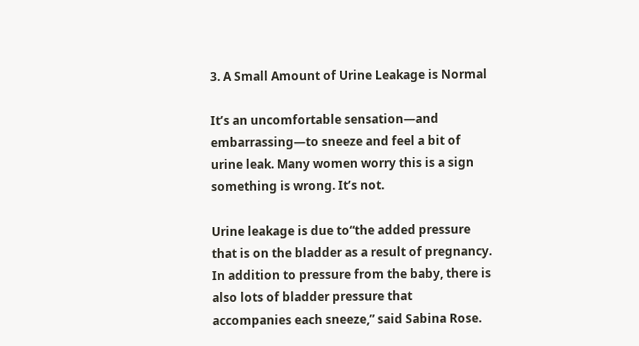3. A Small Amount of Urine Leakage is Normal

It’s an uncomfortable sensation—and embarrassing—to sneeze and feel a bit of urine leak. Many women worry this is a sign something is wrong. It’s not.

Urine leakage is due to“the added pressure that is on the bladder as a result of pregnancy. In addition to pressure from the baby, there is also lots of bladder pressure that accompanies each sneeze,” said Sabina Rose.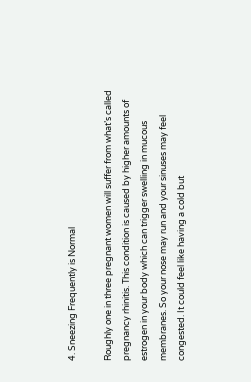4. Sneezing Frequently is Normal

Roughly one in three pregnant women will suffer from what’s called pregnancy rhinitis. This condition is caused by higher amounts of estrogen in your body which can trigger swelling in mucous membranes. So your nose may run and your sinuses may feel congested. It could feel like having a cold but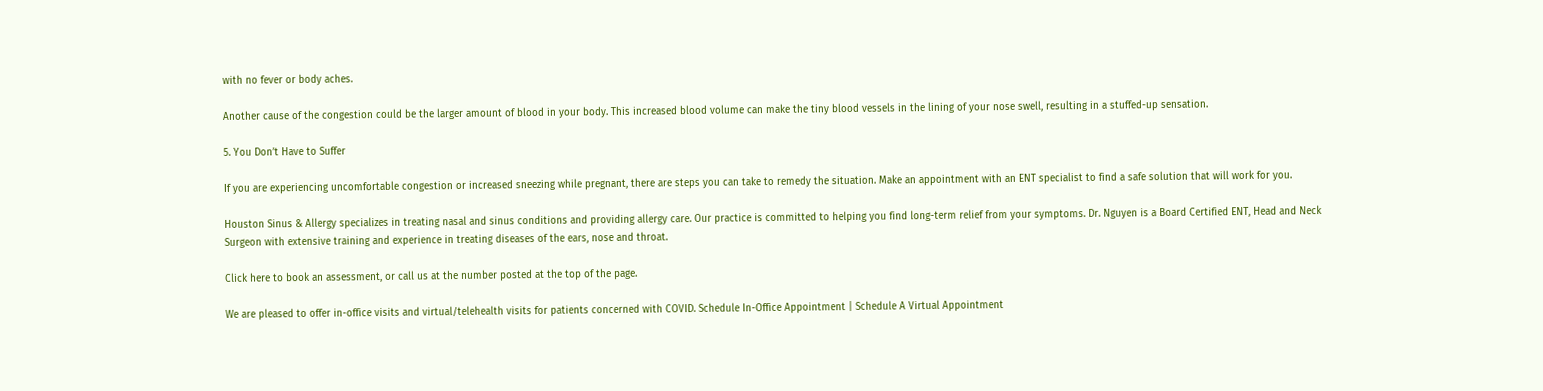with no fever or body aches.

Another cause of the congestion could be the larger amount of blood in your body. This increased blood volume can make the tiny blood vessels in the lining of your nose swell, resulting in a stuffed-up sensation.

5. You Don’t Have to Suffer

If you are experiencing uncomfortable congestion or increased sneezing while pregnant, there are steps you can take to remedy the situation. Make an appointment with an ENT specialist to find a safe solution that will work for you.

Houston Sinus & Allergy specializes in treating nasal and sinus conditions and providing allergy care. Our practice is committed to helping you find long-term relief from your symptoms. Dr. Nguyen is a Board Certified ENT, Head and Neck Surgeon with extensive training and experience in treating diseases of the ears, nose and throat.

Click here to book an assessment, or call us at the number posted at the top of the page.

We are pleased to offer in-office visits and virtual/telehealth visits for patients concerned with COVID. Schedule In-Office Appointment | Schedule A Virtual Appointment